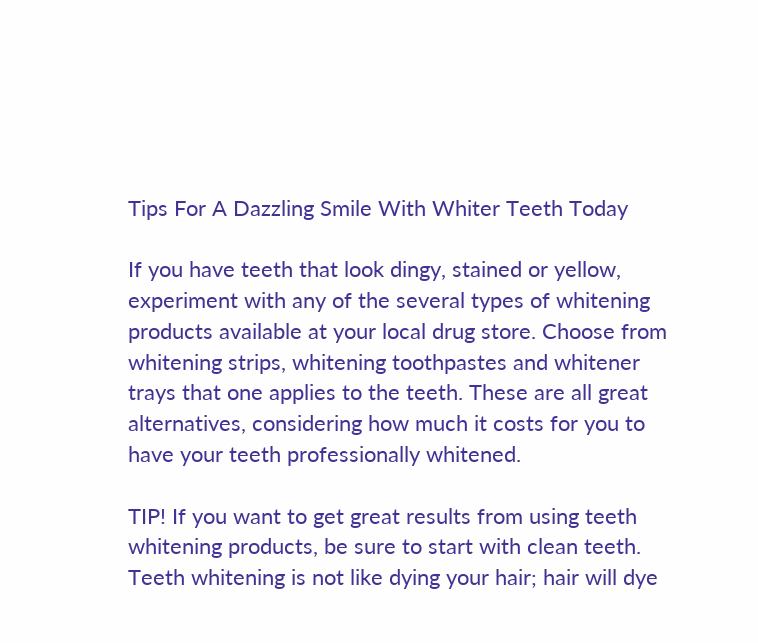Tips For A Dazzling Smile With Whiter Teeth Today

If you have teeth that look dingy, stained or yellow, experiment with any of the several types of whitening products available at your local drug store. Choose from whitening strips, whitening toothpastes and whitener trays that one applies to the teeth. These are all great alternatives, considering how much it costs for you to have your teeth professionally whitened.

TIP! If you want to get great results from using teeth whitening products, be sure to start with clean teeth. Teeth whitening is not like dying your hair; hair will dye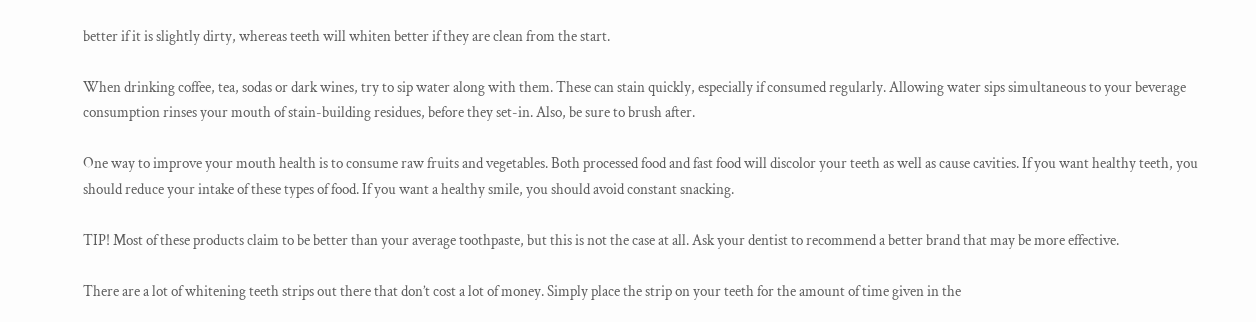better if it is slightly dirty, whereas teeth will whiten better if they are clean from the start.

When drinking coffee, tea, sodas or dark wines, try to sip water along with them. These can stain quickly, especially if consumed regularly. Allowing water sips simultaneous to your beverage consumption rinses your mouth of stain-building residues, before they set-in. Also, be sure to brush after.

One way to improve your mouth health is to consume raw fruits and vegetables. Both processed food and fast food will discolor your teeth as well as cause cavities. If you want healthy teeth, you should reduce your intake of these types of food. If you want a healthy smile, you should avoid constant snacking.

TIP! Most of these products claim to be better than your average toothpaste, but this is not the case at all. Ask your dentist to recommend a better brand that may be more effective.

There are a lot of whitening teeth strips out there that don’t cost a lot of money. Simply place the strip on your teeth for the amount of time given in the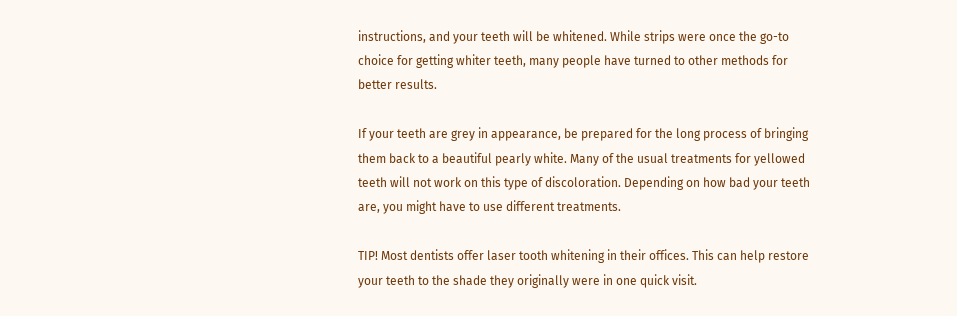instructions, and your teeth will be whitened. While strips were once the go-to choice for getting whiter teeth, many people have turned to other methods for better results.

If your teeth are grey in appearance, be prepared for the long process of bringing them back to a beautiful pearly white. Many of the usual treatments for yellowed teeth will not work on this type of discoloration. Depending on how bad your teeth are, you might have to use different treatments.

TIP! Most dentists offer laser tooth whitening in their offices. This can help restore your teeth to the shade they originally were in one quick visit.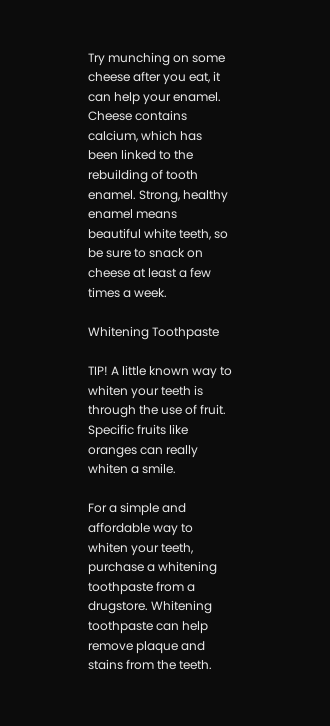Try munching on some cheese after you eat, it can help your enamel. Cheese contains calcium, which has been linked to the rebuilding of tooth enamel. Strong, healthy enamel means beautiful white teeth, so be sure to snack on cheese at least a few times a week.

Whitening Toothpaste

TIP! A little known way to whiten your teeth is through the use of fruit. Specific fruits like oranges can really whiten a smile.

For a simple and affordable way to whiten your teeth, purchase a whitening toothpaste from a drugstore. Whitening toothpaste can help remove plaque and stains from the teeth.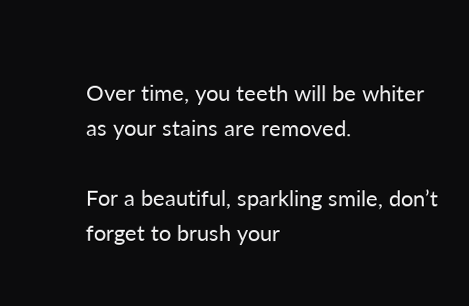Over time, you teeth will be whiter as your stains are removed.

For a beautiful, sparkling smile, don’t forget to brush your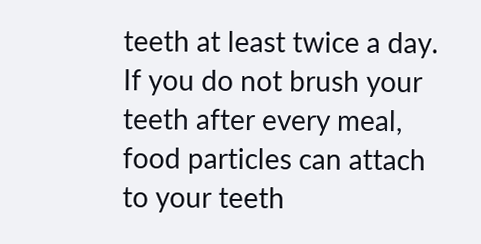teeth at least twice a day. If you do not brush your teeth after every meal, food particles can attach to your teeth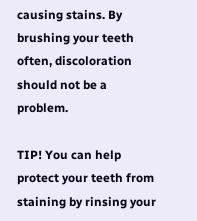causing stains. By brushing your teeth often, discoloration should not be a problem.

TIP! You can help protect your teeth from staining by rinsing your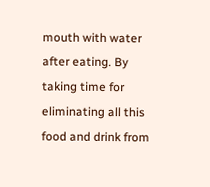mouth with water after eating. By taking time for eliminating all this food and drink from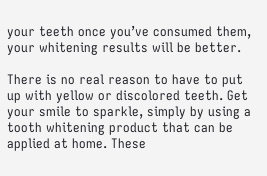your teeth once you’ve consumed them, your whitening results will be better.

There is no real reason to have to put up with yellow or discolored teeth. Get your smile to sparkle, simply by using a tooth whitening product that can be applied at home. These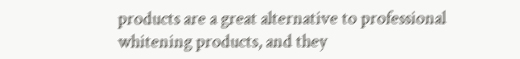products are a great alternative to professional whitening products, and they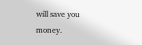will save you money.